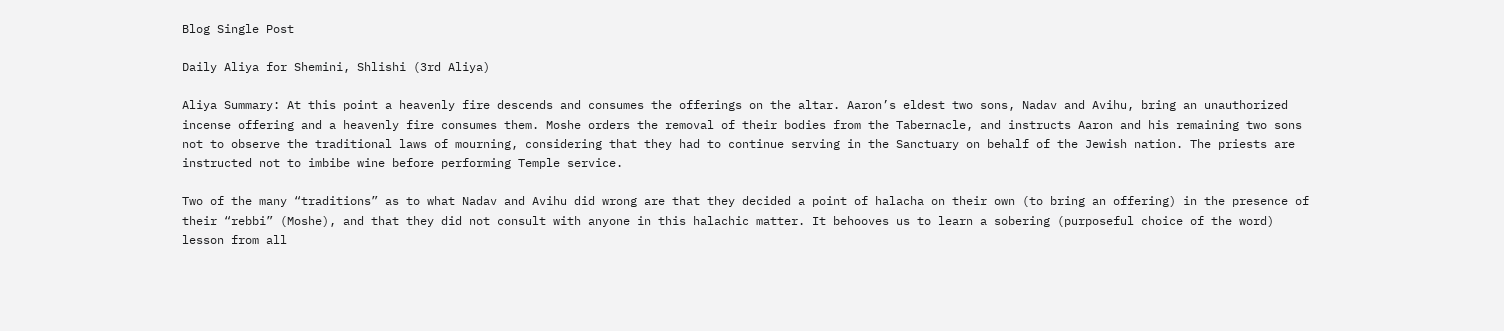Blog Single Post

Daily Aliya for Shemini, Shlishi (3rd Aliya)

Aliya Summary: At this point a heavenly fire descends and consumes the offerings on the altar. Aaron’s eldest two sons, Nadav and Avihu, bring an unauthorized incense offering and a heavenly fire consumes them. Moshe orders the removal of their bodies from the Tabernacle, and instructs Aaron and his remaining two sons not to observe the traditional laws of mourning, considering that they had to continue serving in the Sanctuary on behalf of the Jewish nation. The priests are instructed not to imbibe wine before performing Temple service.

Two of the many “traditions” as to what Nadav and Avihu did wrong are that they decided a point of halacha on their own (to bring an offering) in the presence of their “rebbi” (Moshe), and that they did not consult with anyone in this halachic matter. It behooves us to learn a sobering (purposeful choice of the word) lesson from all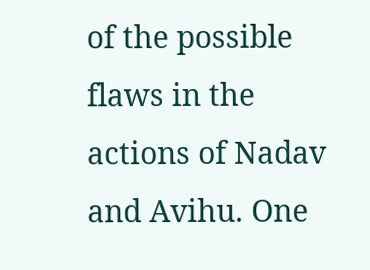of the possible flaws in the actions of Nadav and Avihu. One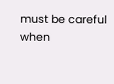must be careful when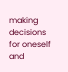making decisions for oneself and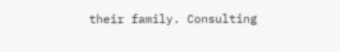their family. Consulting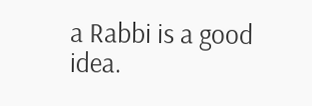a Rabbi is a good idea.